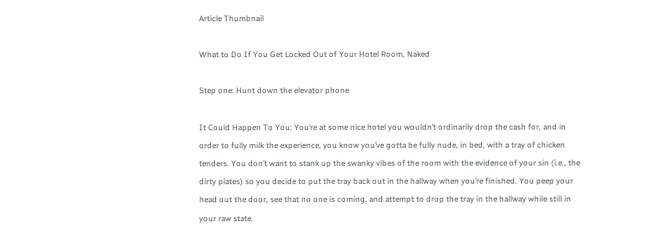Article Thumbnail

What to Do If You Get Locked Out of Your Hotel Room, Naked

Step one: Hunt down the elevator phone

It Could Happen To You: You’re at some nice hotel you wouldn’t ordinarily drop the cash for, and in order to fully milk the experience, you know you’ve gotta be fully nude, in bed, with a tray of chicken tenders. You don’t want to stank up the swanky vibes of the room with the evidence of your sin (i.e., the dirty plates) so you decide to put the tray back out in the hallway when you’re finished. You peep your head out the door, see that no one is coming, and attempt to drop the tray in the hallway while still in your raw state.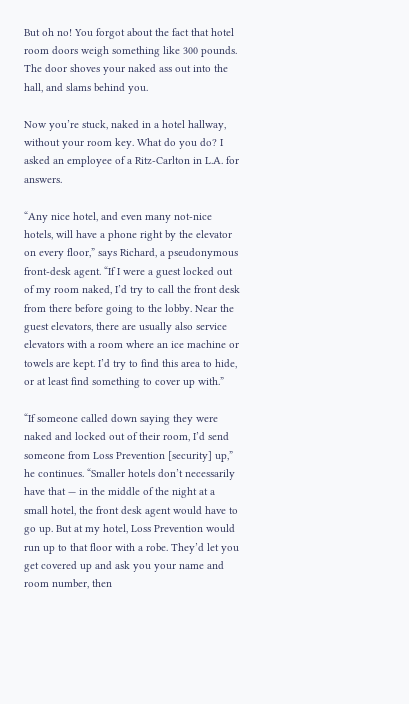But oh no! You forgot about the fact that hotel room doors weigh something like 300 pounds. The door shoves your naked ass out into the hall, and slams behind you.

Now you’re stuck, naked in a hotel hallway, without your room key. What do you do? I asked an employee of a Ritz-Carlton in L.A. for answers.

“Any nice hotel, and even many not-nice hotels, will have a phone right by the elevator on every floor,” says Richard, a pseudonymous front-desk agent. “If I were a guest locked out of my room naked, I’d try to call the front desk from there before going to the lobby. Near the guest elevators, there are usually also service elevators with a room where an ice machine or towels are kept. I’d try to find this area to hide, or at least find something to cover up with.”

“If someone called down saying they were naked and locked out of their room, I’d send someone from Loss Prevention [security] up,” he continues. “Smaller hotels don’t necessarily have that — in the middle of the night at a small hotel, the front desk agent would have to go up. But at my hotel, Loss Prevention would run up to that floor with a robe. They’d let you get covered up and ask you your name and room number, then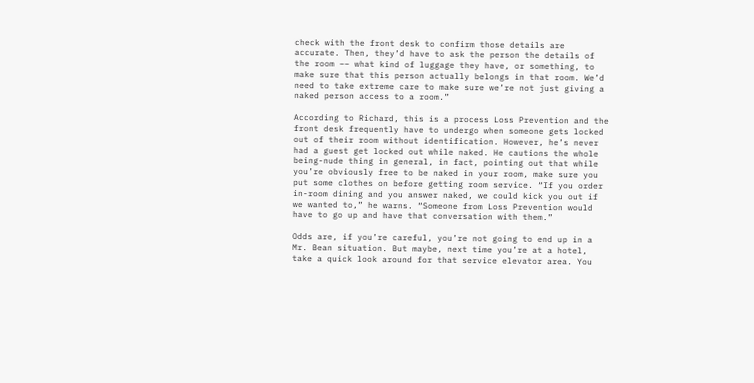check with the front desk to confirm those details are accurate. Then, they’d have to ask the person the details of the room –– what kind of luggage they have, or something, to make sure that this person actually belongs in that room. We’d need to take extreme care to make sure we’re not just giving a naked person access to a room.”

According to Richard, this is a process Loss Prevention and the front desk frequently have to undergo when someone gets locked out of their room without identification. However, he’s never had a guest get locked out while naked. He cautions the whole being-nude thing in general, in fact, pointing out that while you’re obviously free to be naked in your room, make sure you put some clothes on before getting room service. “If you order in-room dining and you answer naked, we could kick you out if we wanted to,” he warns. “Someone from Loss Prevention would have to go up and have that conversation with them.”

Odds are, if you’re careful, you’re not going to end up in a Mr. Bean situation. But maybe, next time you’re at a hotel, take a quick look around for that service elevator area. You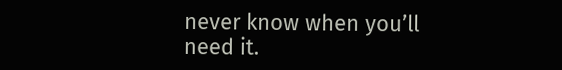never know when you’ll need it.